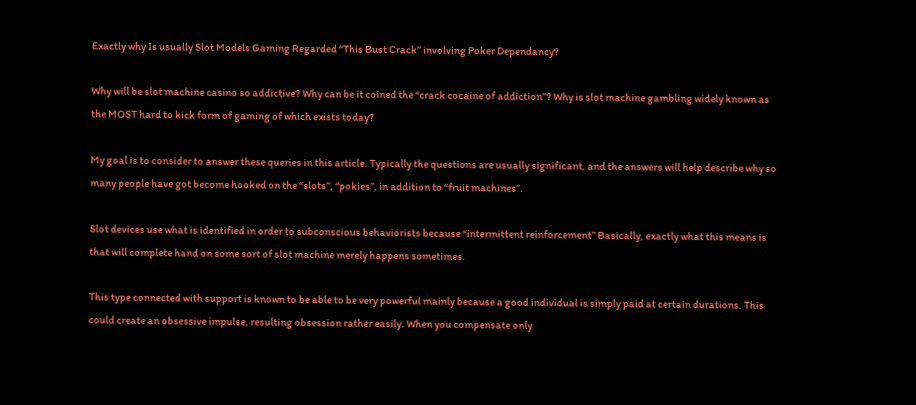Exactly why Is usually Slot Models Gaming Regarded “This Bust Crack” involving Poker Dependancy?

Why will be slot machine casino so addictive? Why can be it coined the “crack cocaine of addiction”? Why is slot machine gambling widely known as the MOST hard to kick form of gaming of which exists today?

My goal is to consider to answer these queries in this article. Typically the questions are usually significant, and the answers will help describe why so many people have got become hooked on the “slots”, “pokies”, in addition to “fruit machines”.

Slot devices use what is identified in order to subconscious behaviorists because “intermittent reinforcement” Basically, exactly what this means is that will complete hand on some sort of slot machine merely happens sometimes.

This type connected with support is known to be able to be very powerful mainly because a good individual is simply paid at certain durations. This could create an obsessive impulse, resulting obsession rather easily. When you compensate only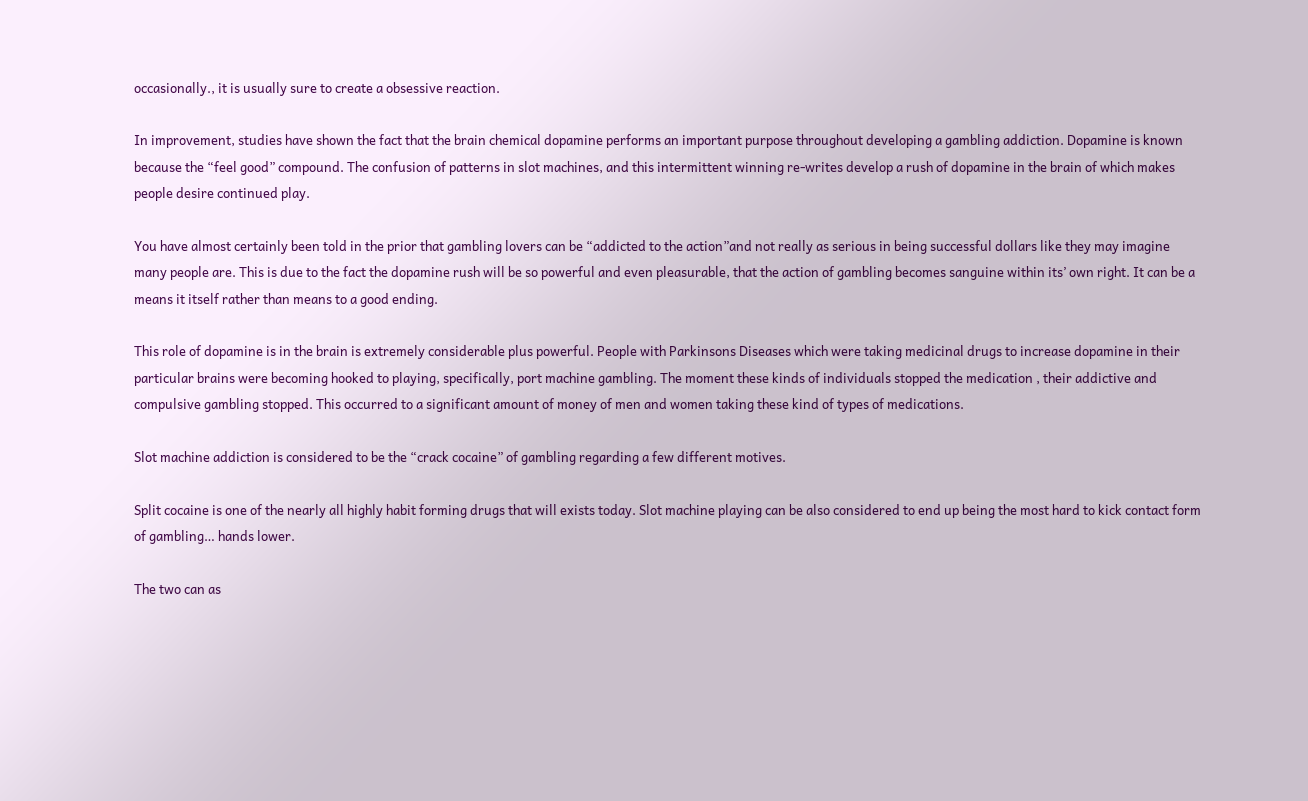occasionally., it is usually sure to create a obsessive reaction.

In improvement, studies have shown the fact that the brain chemical dopamine performs an important purpose throughout developing a gambling addiction. Dopamine is known because the “feel good” compound. The confusion of patterns in slot machines, and this intermittent winning re-writes develop a rush of dopamine in the brain of which makes people desire continued play.

You have almost certainly been told in the prior that gambling lovers can be “addicted to the action”and not really as serious in being successful dollars like they may imagine many people are. This is due to the fact the dopamine rush will be so powerful and even pleasurable, that the action of gambling becomes sanguine within its’ own right. It can be a means it itself rather than means to a good ending.

This role of dopamine is in the brain is extremely considerable plus powerful. People with Parkinsons Diseases which were taking medicinal drugs to increase dopamine in their particular brains were becoming hooked to playing, specifically, port machine gambling. The moment these kinds of individuals stopped the medication , their addictive and compulsive gambling stopped. This occurred to a significant amount of money of men and women taking these kind of types of medications.

Slot machine addiction is considered to be the “crack cocaine” of gambling regarding a few different motives.

Split cocaine is one of the nearly all highly habit forming drugs that will exists today. Slot machine playing can be also considered to end up being the most hard to kick contact form of gambling… hands lower.

The two can as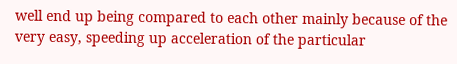well end up being compared to each other mainly because of the very easy, speeding up acceleration of the particular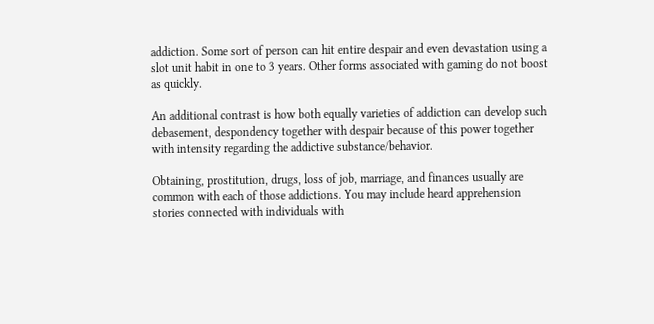addiction. Some sort of person can hit entire despair and even devastation using a slot unit habit in one to 3 years. Other forms associated with gaming do not boost as quickly.

An additional contrast is how both equally varieties of addiction can develop such debasement, despondency together with despair because of this power together with intensity regarding the addictive substance/behavior.

Obtaining, prostitution, drugs, loss of job, marriage, and finances usually are common with each of those addictions. You may include heard apprehension stories connected with individuals with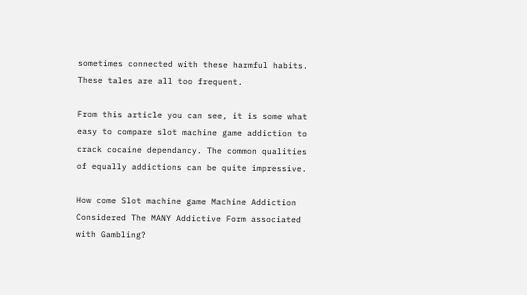sometimes connected with these harmful habits. These tales are all too frequent.

From this article you can see, it is some what easy to compare slot machine game addiction to crack cocaine dependancy. The common qualities of equally addictions can be quite impressive.

How come Slot machine game Machine Addiction Considered The MANY Addictive Form associated with Gambling?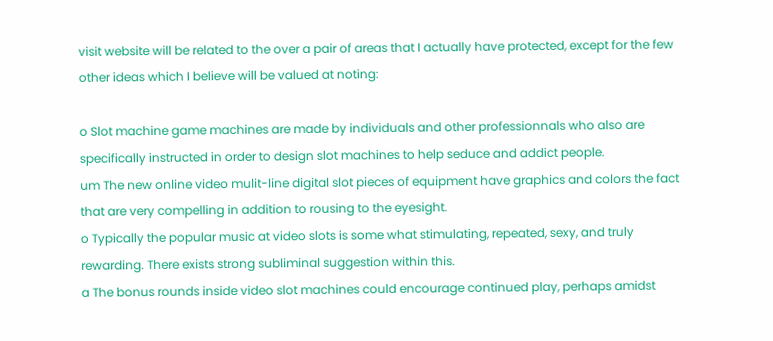visit website will be related to the over a pair of areas that I actually have protected, except for the few other ideas which I believe will be valued at noting:

o Slot machine game machines are made by individuals and other professionnals who also are specifically instructed in order to design slot machines to help seduce and addict people.
um The new online video mulit-line digital slot pieces of equipment have graphics and colors the fact that are very compelling in addition to rousing to the eyesight.
o Typically the popular music at video slots is some what stimulating, repeated, sexy, and truly rewarding. There exists strong subliminal suggestion within this.
a The bonus rounds inside video slot machines could encourage continued play, perhaps amidst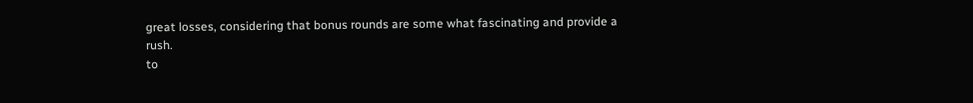great losses, considering that bonus rounds are some what fascinating and provide a rush.
to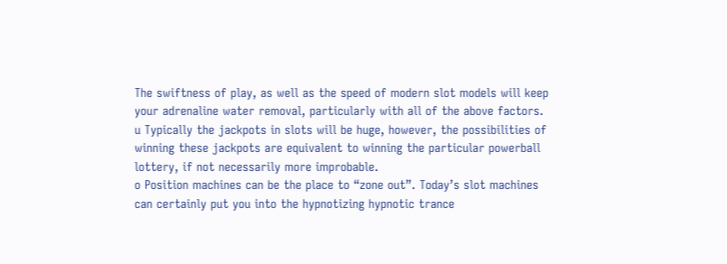The swiftness of play, as well as the speed of modern slot models will keep your adrenaline water removal, particularly with all of the above factors.
u Typically the jackpots in slots will be huge, however, the possibilities of winning these jackpots are equivalent to winning the particular powerball lottery, if not necessarily more improbable.
o Position machines can be the place to “zone out”. Today’s slot machines can certainly put you into the hypnotizing hypnotic trance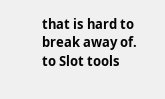that is hard to break away of.
to Slot tools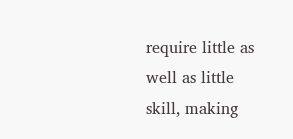require little as well as little skill, making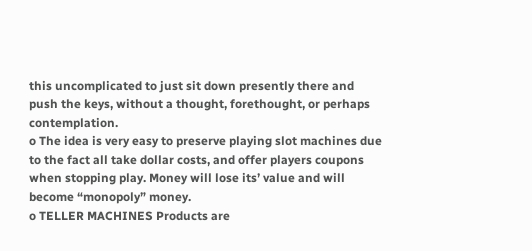this uncomplicated to just sit down presently there and push the keys, without a thought, forethought, or perhaps contemplation.
o The idea is very easy to preserve playing slot machines due to the fact all take dollar costs, and offer players coupons when stopping play. Money will lose its’ value and will become “monopoly” money.
o TELLER MACHINES Products are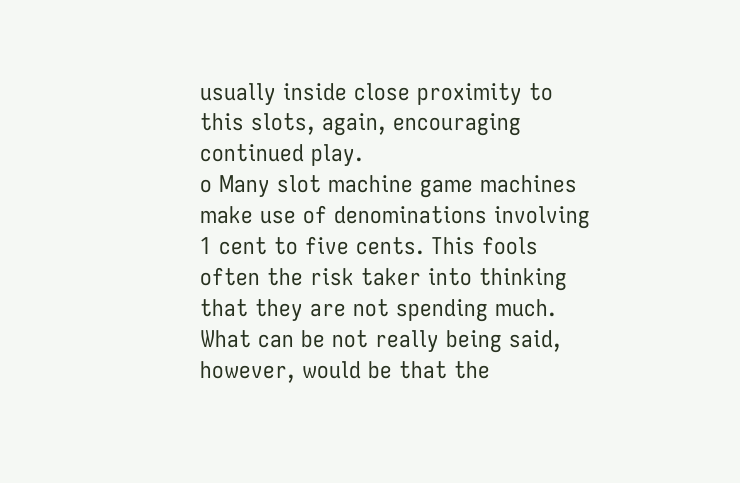usually inside close proximity to this slots, again, encouraging continued play.
o Many slot machine game machines make use of denominations involving 1 cent to five cents. This fools often the risk taker into thinking that they are not spending much. What can be not really being said, however, would be that the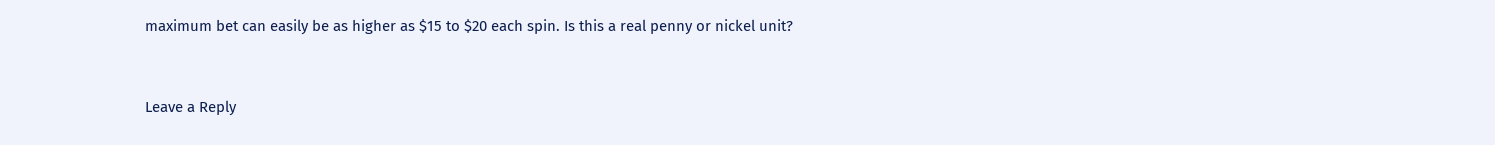maximum bet can easily be as higher as $15 to $20 each spin. Is this a real penny or nickel unit?


Leave a Reply